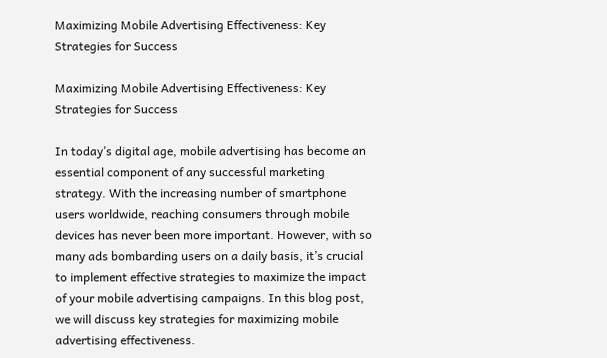Maximizing Mobile Advertising Effectiveness: Key Strategies for Success

Maximizing Mobile Advertising Effectiveness: Key Strategies for Success

In today’s digital age, mobile advertising has become an essential component of any successful marketing strategy. With the increasing number of smartphone users worldwide, reaching consumers through mobile devices has never been more important. However, with so many ads bombarding users on a daily basis, it’s crucial to implement effective strategies to maximize the impact of your mobile advertising campaigns. In this blog post, we will discuss key strategies for maximizing mobile advertising effectiveness.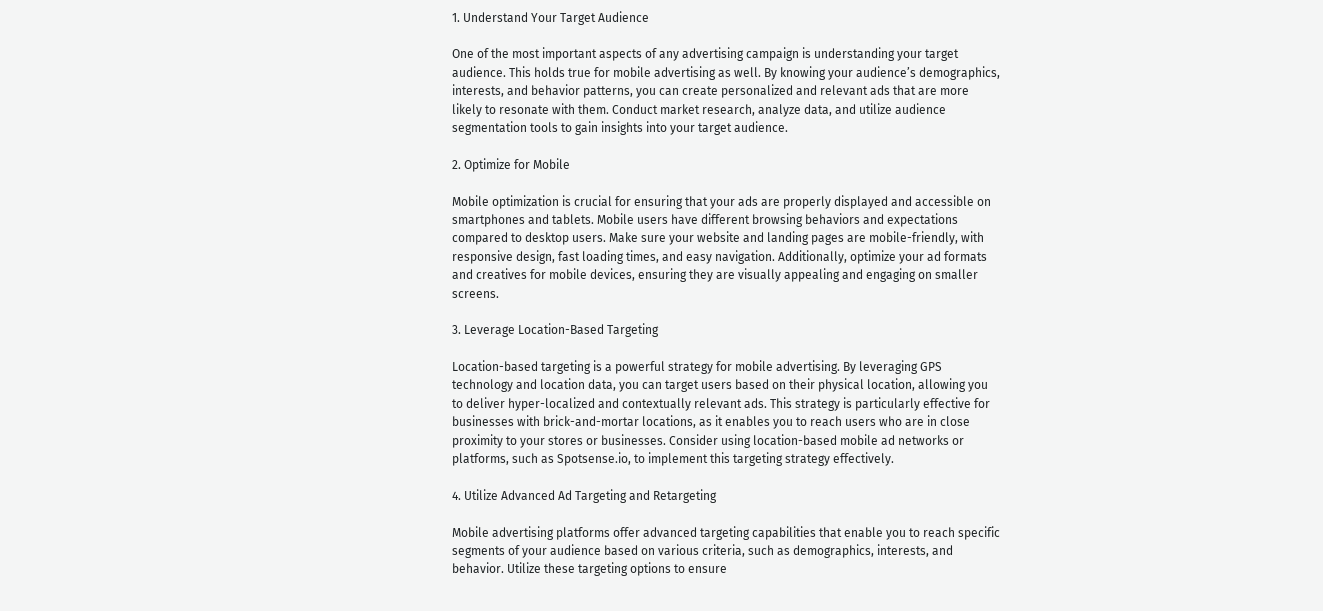1. Understand Your Target Audience

One of the most important aspects of any advertising campaign is understanding your target audience. This holds true for mobile advertising as well. By knowing your audience’s demographics, interests, and behavior patterns, you can create personalized and relevant ads that are more likely to resonate with them. Conduct market research, analyze data, and utilize audience segmentation tools to gain insights into your target audience.

2. Optimize for Mobile

Mobile optimization is crucial for ensuring that your ads are properly displayed and accessible on smartphones and tablets. Mobile users have different browsing behaviors and expectations compared to desktop users. Make sure your website and landing pages are mobile-friendly, with responsive design, fast loading times, and easy navigation. Additionally, optimize your ad formats and creatives for mobile devices, ensuring they are visually appealing and engaging on smaller screens.

3. Leverage Location-Based Targeting

Location-based targeting is a powerful strategy for mobile advertising. By leveraging GPS technology and location data, you can target users based on their physical location, allowing you to deliver hyper-localized and contextually relevant ads. This strategy is particularly effective for businesses with brick-and-mortar locations, as it enables you to reach users who are in close proximity to your stores or businesses. Consider using location-based mobile ad networks or platforms, such as Spotsense.io, to implement this targeting strategy effectively.

4. Utilize Advanced Ad Targeting and Retargeting

Mobile advertising platforms offer advanced targeting capabilities that enable you to reach specific segments of your audience based on various criteria, such as demographics, interests, and behavior. Utilize these targeting options to ensure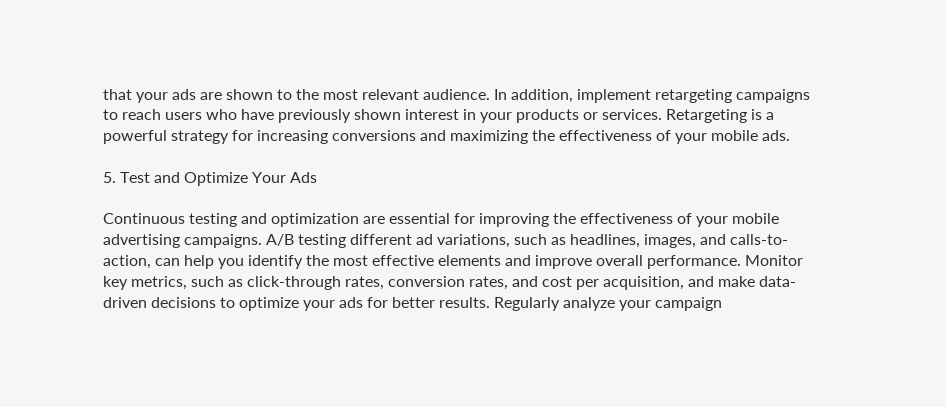that your ads are shown to the most relevant audience. In addition, implement retargeting campaigns to reach users who have previously shown interest in your products or services. Retargeting is a powerful strategy for increasing conversions and maximizing the effectiveness of your mobile ads.

5. Test and Optimize Your Ads

Continuous testing and optimization are essential for improving the effectiveness of your mobile advertising campaigns. A/B testing different ad variations, such as headlines, images, and calls-to-action, can help you identify the most effective elements and improve overall performance. Monitor key metrics, such as click-through rates, conversion rates, and cost per acquisition, and make data-driven decisions to optimize your ads for better results. Regularly analyze your campaign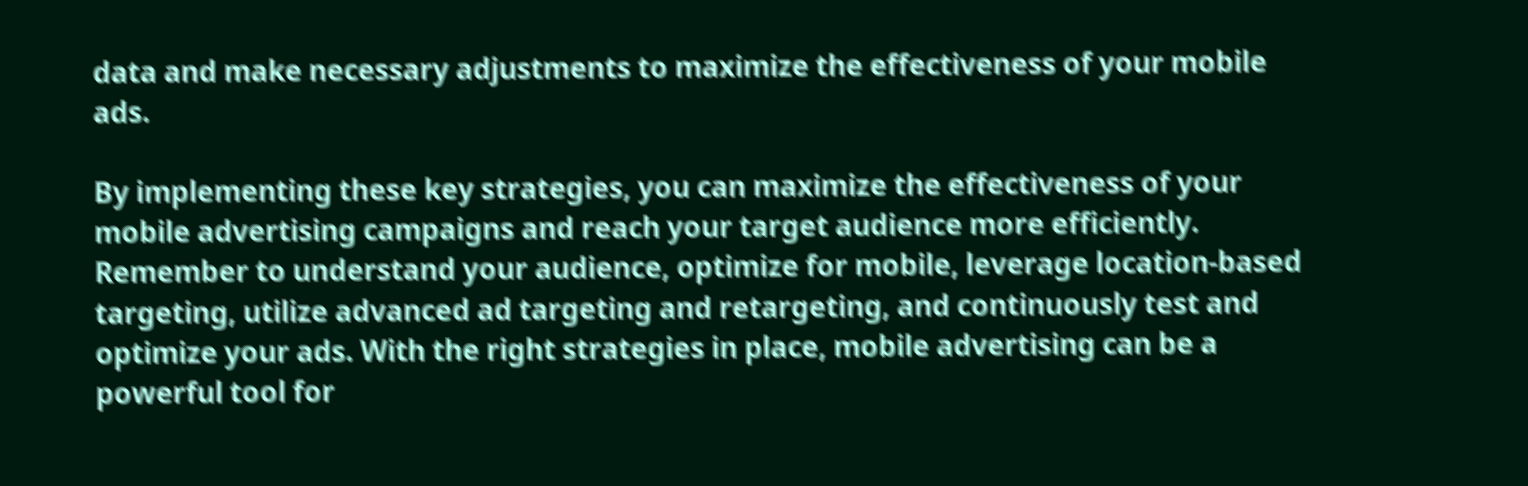data and make necessary adjustments to maximize the effectiveness of your mobile ads.

By implementing these key strategies, you can maximize the effectiveness of your mobile advertising campaigns and reach your target audience more efficiently. Remember to understand your audience, optimize for mobile, leverage location-based targeting, utilize advanced ad targeting and retargeting, and continuously test and optimize your ads. With the right strategies in place, mobile advertising can be a powerful tool for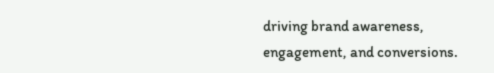driving brand awareness, engagement, and conversions.